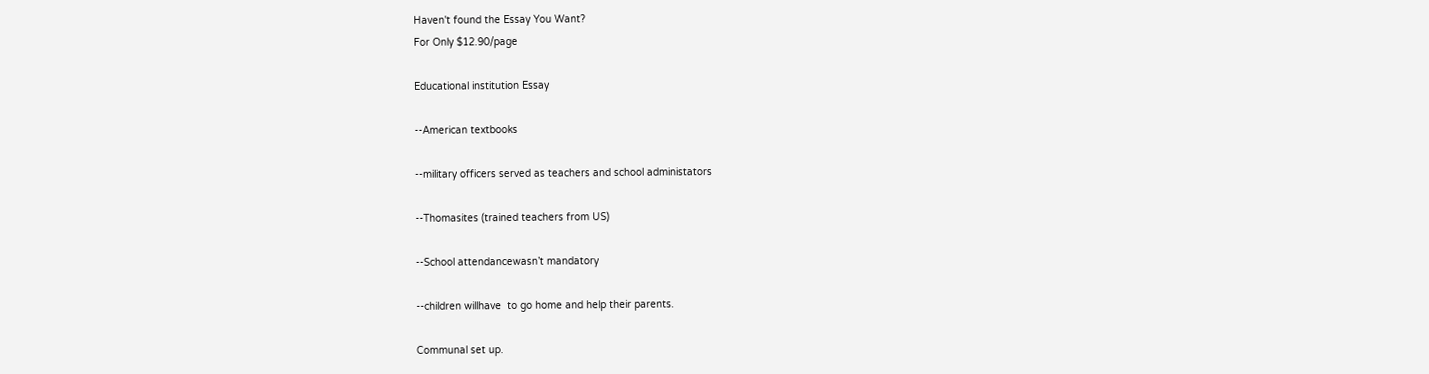Haven't found the Essay You Want?
For Only $12.90/page

Educational institution Essay

-‐American textbooks

-‐military officers served as teachers and school administators

-‐Thomasites (trained teachers from US)

-‐School attendancewasn’t mandatory

-‐children willhave  to go home and help their parents.

Communal set up.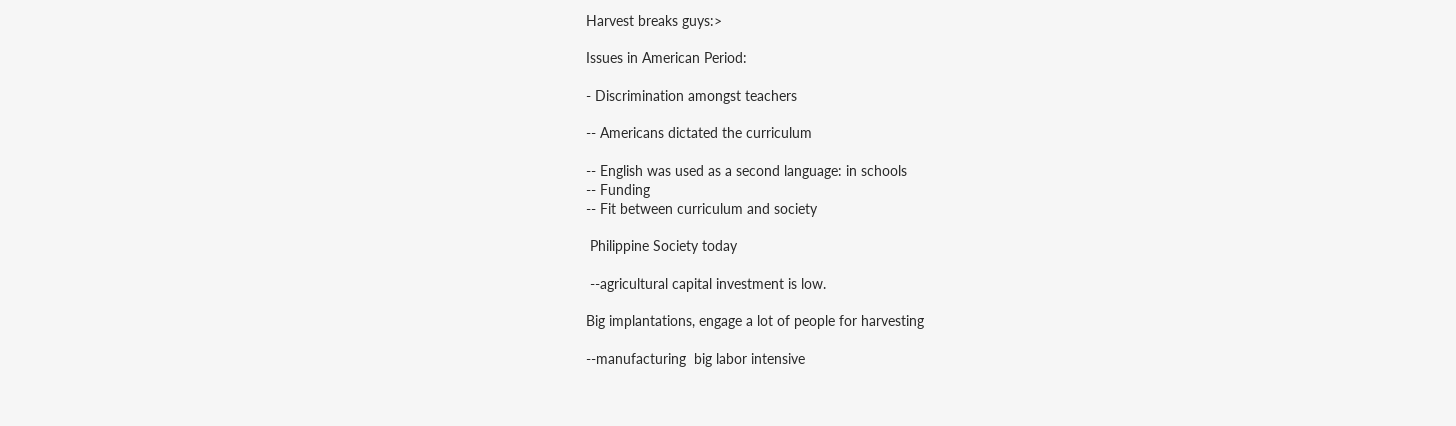Harvest breaks guys:>

Issues in American Period:

‐ Discrimination amongst teachers

-‐ Americans dictated the curriculum

-‐ English was used as a second language: in schools
-‐ Funding
-‐ Fit between curriculum and society

 Philippine Society today

 -‐agricultural capital investment is low.

Big implantations, engage a lot of people for harvesting

-‐manufacturing  big labor intensive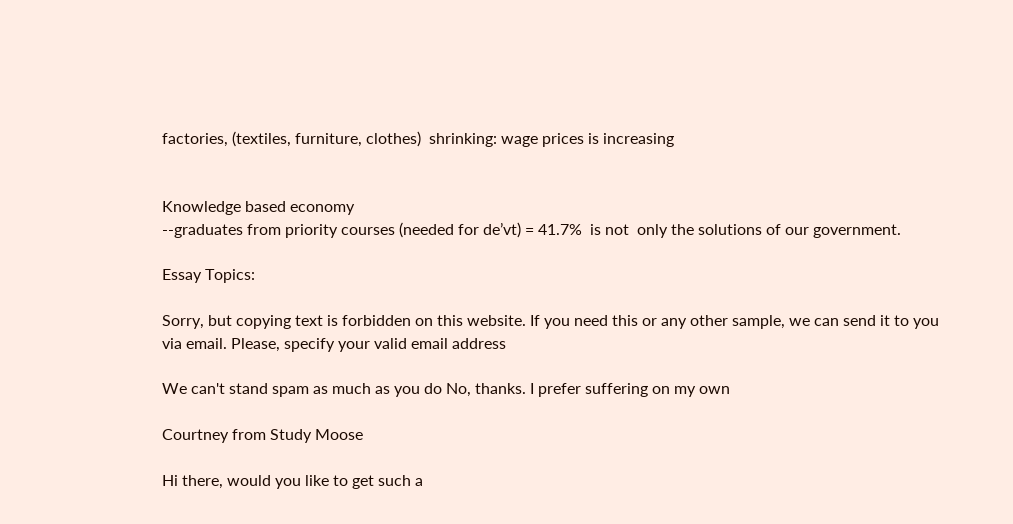factories, (textiles, furniture, clothes)  shrinking: wage prices is increasing


Knowledge based economy
-‐graduates from priority courses (needed for de’vt) = 41.7%  is not  only the solutions of our government.

Essay Topics:

Sorry, but copying text is forbidden on this website. If you need this or any other sample, we can send it to you via email. Please, specify your valid email address

We can't stand spam as much as you do No, thanks. I prefer suffering on my own

Courtney from Study Moose

Hi there, would you like to get such a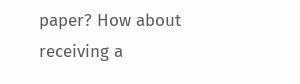paper? How about receiving a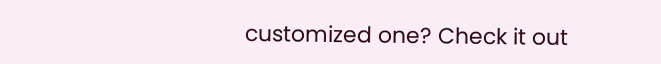customized one? Check it out